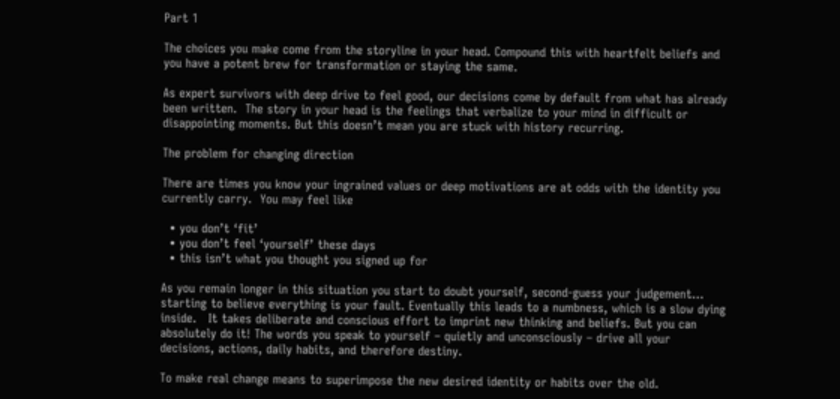Part 1

The choices you make come from the storyline in your head. Compound this with heartfelt beliefs and you have a potent brew for transformation or staying the same.

As expert survivors with deep drive to feel good, our decisions come by default from what has already been written.  The story in your head is the feelings that verbalize to your mind in difficult or disappointing moments. But this doesn’t mean you are stuck with history recurring.

The problem for changing direction

There are times you know your ingrained values or deep motivations are at odds with the identity you currently carry.  You may feel like

  • you don’t ‘fit’
  • you don’t feel ‘yourself’ these days
  • this isn’t what you thought you signed up for

As you remain longer in this situation you start to doubt yourself, second-guess your judgement… starting to believe everything is your fault. Eventually this leads to a numbness, which is a slow dying inside.   It takes deliberate and conscious effort to imprint new thinking and beliefs. But you can absolutely do it! The words you speak to yourself – quietly and unconsciously – drive all your decisions, actions, daily habits, and therefore destiny.

To make real change means to superimpose the new desired identity or habits over the old.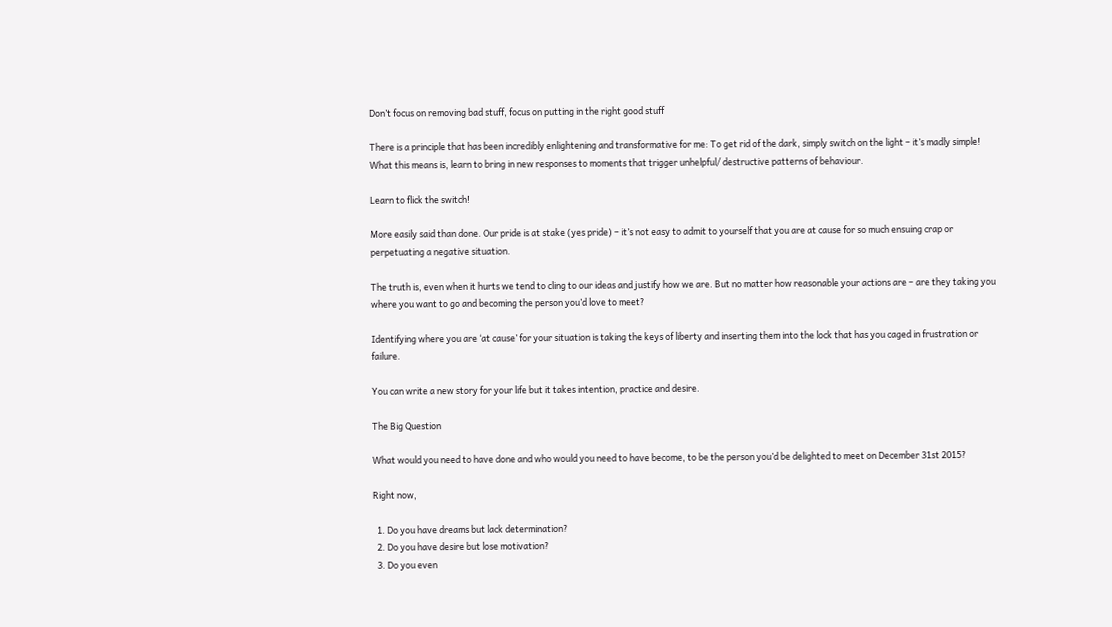Don’t focus on removing bad stuff, focus on putting in the right good stuff

There is a principle that has been incredibly enlightening and transformative for me: To get rid of the dark, simply switch on the light – it’s madly simple! What this means is, learn to bring in new responses to moments that trigger unhelpful/ destructive patterns of behaviour.

Learn to flick the switch!

More easily said than done. Our pride is at stake (yes pride) – it’s not easy to admit to yourself that you are at cause for so much ensuing crap or perpetuating a negative situation.

The truth is, even when it hurts we tend to cling to our ideas and justify how we are. But no matter how reasonable your actions are – are they taking you where you want to go and becoming the person you’d love to meet?

Identifying where you are ‘at cause’ for your situation is taking the keys of liberty and inserting them into the lock that has you caged in frustration or failure.

You can write a new story for your life but it takes intention, practice and desire.

The Big Question

What would you need to have done and who would you need to have become, to be the person you’d be delighted to meet on December 31st 2015?

Right now,

  1. Do you have dreams but lack determination?
  2. Do you have desire but lose motivation?
  3. Do you even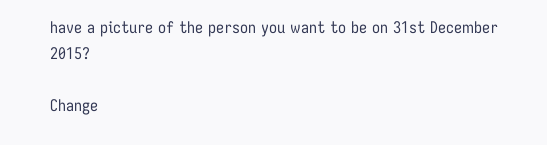have a picture of the person you want to be on 31st December 2015?

Change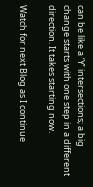can be like a ‘Y’ intersections; a big change starts with one step in a different direction. It takes starting now.

Watch for next Blog as I continue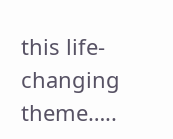this life-changing theme…..